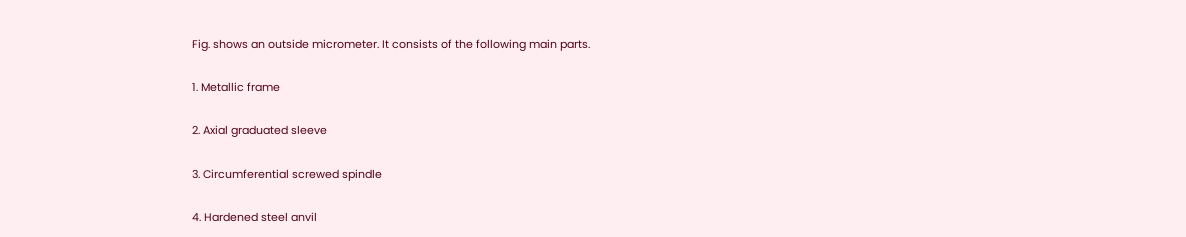Fig. shows an outside micrometer. It consists of the following main parts.

1. Metallic frame

2. Axial graduated sleeve

3. Circumferential screwed spindle

4. Hardened steel anvil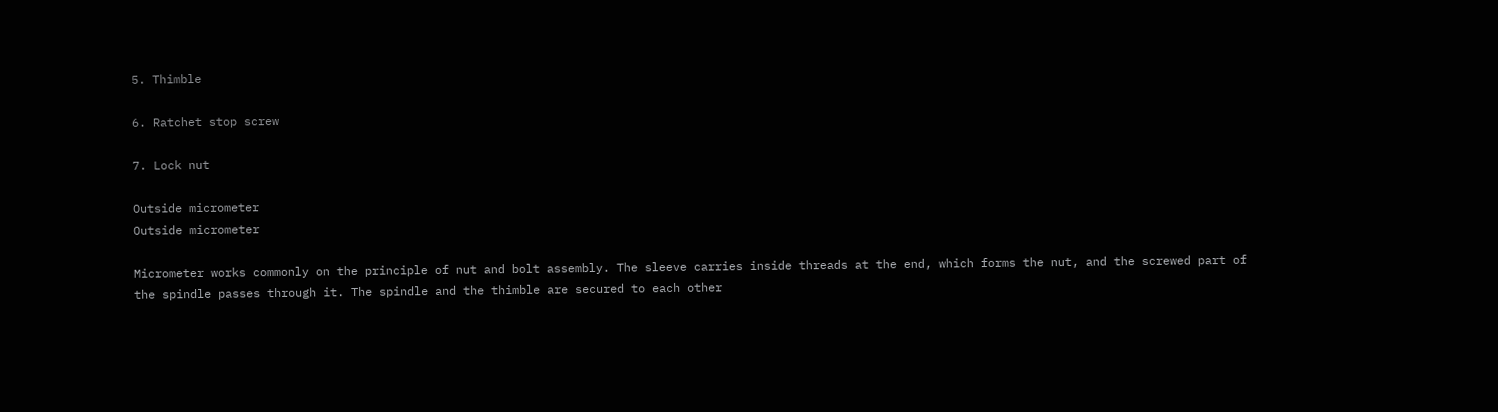5. Thimble

6. Ratchet stop screw

7. Lock nut

Outside micrometer
Outside micrometer

Micrometer works commonly on the principle of nut and bolt assembly. The sleeve carries inside threads at the end, which forms the nut, and the screwed part of the spindle passes through it. The spindle and the thimble are secured to each other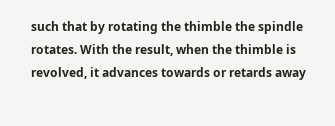such that by rotating the thimble the spindle rotates. With the result, when the thimble is revolved, it advances towards or retards away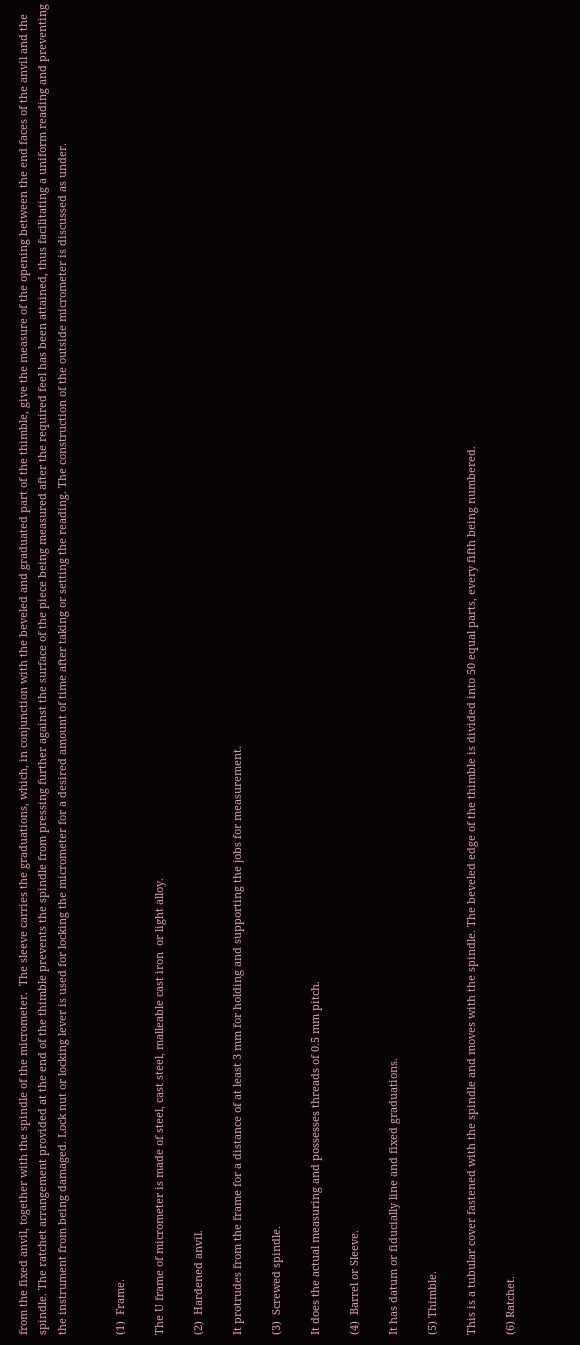from the fixed anvil, together with the spindle of the micrometer.  The sleeve carries the graduations, which, in conjunction with the beveled and graduated part of the thimble, give the measure of the opening between the end faces of the anvil and the spindle. The ratchet arrangement provided at the end of the thimble prevents the spindle from pressing further against the surface of the piece being measured after the required feel has been attained, thus facilitating a uniform reading and preventing the instrument from being damaged. Lock nut or locking lever is used for locking the micrometer for a desired amount of time after taking or setting the reading. The construction of the outside micrometer is discussed as under.


(1)  Frame.

The U frame of micrometer is made of steel, cast steel, malleable cast iron  or light alloy.

(2)  Hardened anvil.

It protrudes from the frame for a distance of at least 3 mm for holding and supporting the jobs for measurement.

(3)  Screwed spindle.

It does the actual measuring and possesses threads of 0.5 mm pitch.

(4)  Barrel or Sleeve.

It has datum or fiducially line and fixed graduations.

(5) Thimble.

This is a tubular cover fastened with the spindle and moves with the spindle. The beveled edge of the thimble is divided into 50 equal parts, every fifth being numbered.

(6) Ratchet.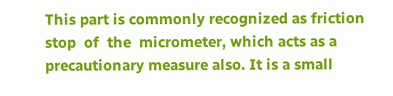This part is commonly recognized as friction stop  of  the  micrometer, which acts as a precautionary measure also. It is a small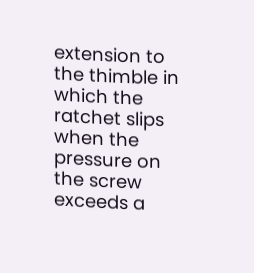extension to the thimble in which the ratchet slips when the pressure on the screw exceeds a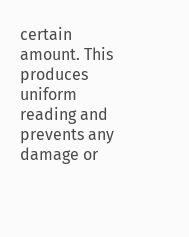certain amount. This produces uniform reading and prevents any damage or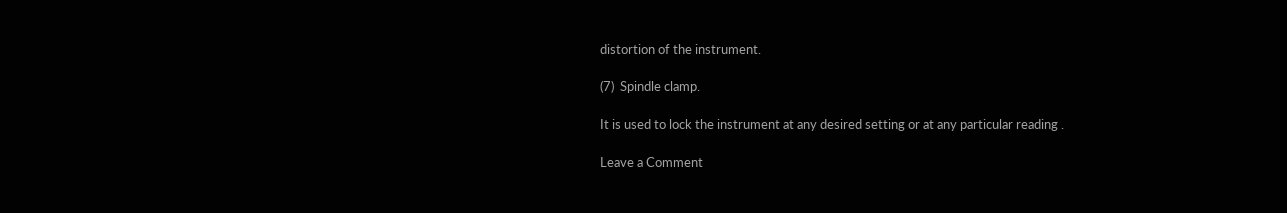distortion of the instrument.

(7)  Spindle clamp.

It is used to lock the instrument at any desired setting or at any particular reading .

Leave a Comment